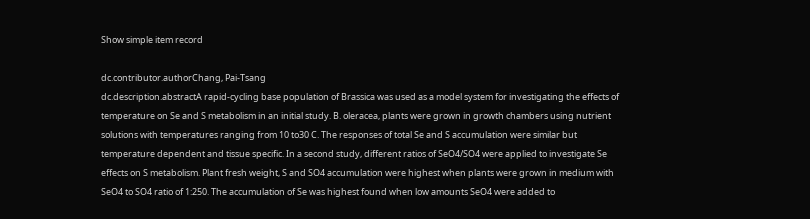Show simple item record

dc.contributor.authorChang, Pai-Tsang
dc.description.abstractA rapid-cycling base population of Brassica was used as a model system for investigating the effects of temperature on Se and S metabolism in an initial study. B. oleracea, plants were grown in growth chambers using nutrient solutions with temperatures ranging from 10 to30 C. The responses of total Se and S accumulation were similar but temperature dependent and tissue specific. In a second study, different ratios of SeO4/SO4 were applied to investigate Se effects on S metabolism. Plant fresh weight, S and SO4 accumulation were highest when plants were grown in medium with SeO4 to SO4 ratio of 1:250. The accumulation of Se was highest found when low amounts SeO4 were added to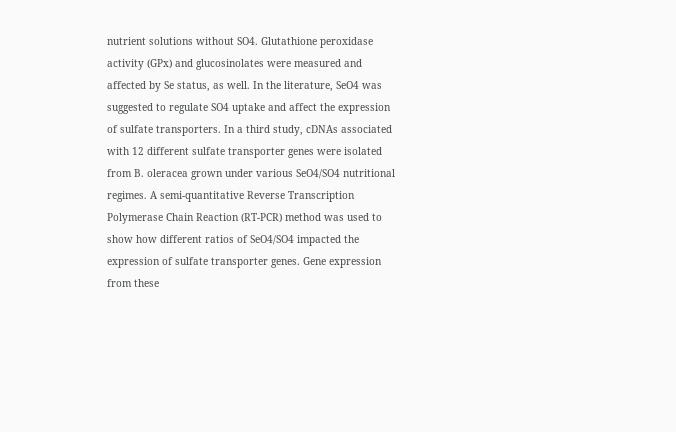nutrient solutions without SO4. Glutathione peroxidase activity (GPx) and glucosinolates were measured and affected by Se status, as well. In the literature, SeO4 was suggested to regulate SO4 uptake and affect the expression of sulfate transporters. In a third study, cDNAs associated with 12 different sulfate transporter genes were isolated from B. oleracea grown under various SeO4/SO4 nutritional regimes. A semi-quantitative Reverse Transcription Polymerase Chain Reaction (RT-PCR) method was used to show how different ratios of SeO4/SO4 impacted the expression of sulfate transporter genes. Gene expression from these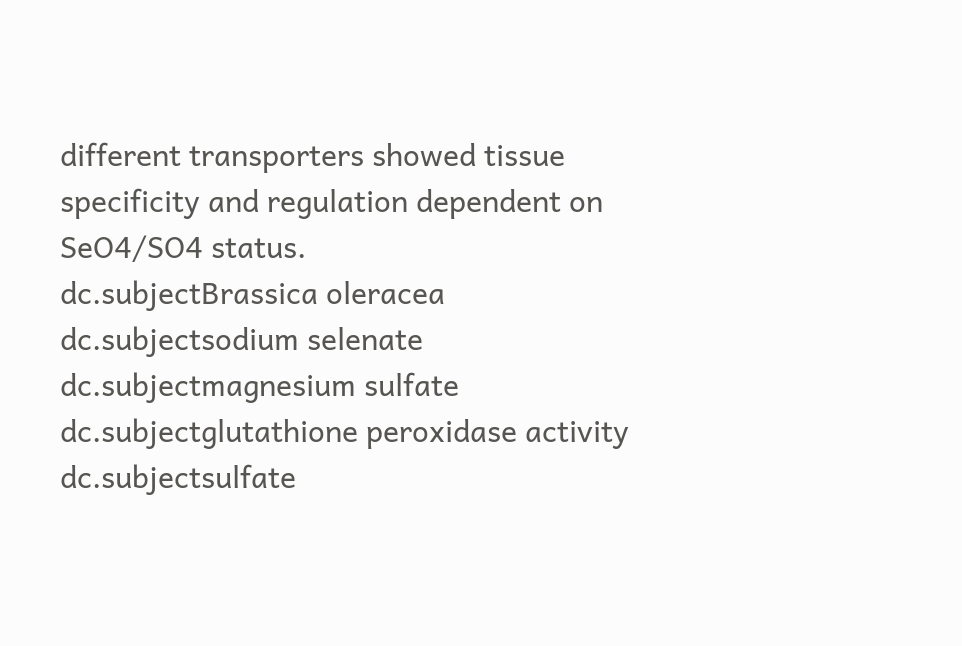different transporters showed tissue specificity and regulation dependent on SeO4/SO4 status.
dc.subjectBrassica oleracea
dc.subjectsodium selenate
dc.subjectmagnesium sulfate
dc.subjectglutathione peroxidase activity
dc.subjectsulfate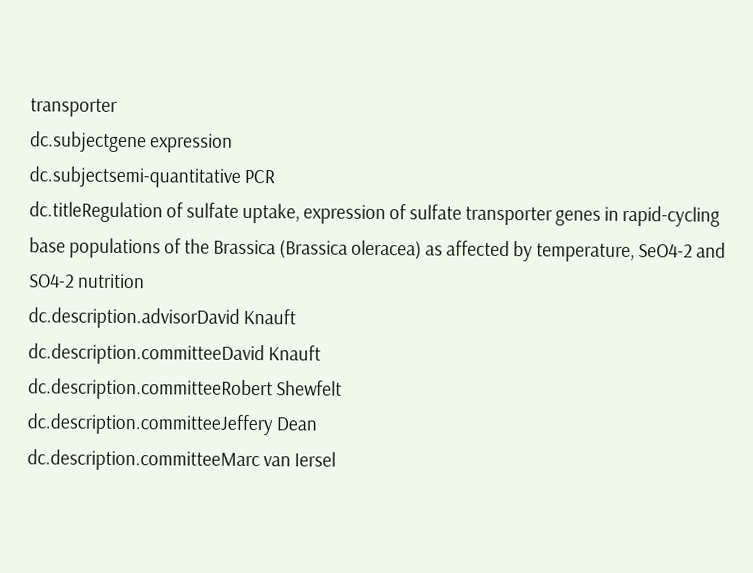transporter
dc.subjectgene expression
dc.subjectsemi-quantitative PCR
dc.titleRegulation of sulfate uptake, expression of sulfate transporter genes in rapid-cycling base populations of the Brassica (Brassica oleracea) as affected by temperature, SeO4-2 and SO4-2 nutrition
dc.description.advisorDavid Knauft
dc.description.committeeDavid Knauft
dc.description.committeeRobert Shewfelt
dc.description.committeeJeffery Dean
dc.description.committeeMarc van Iersel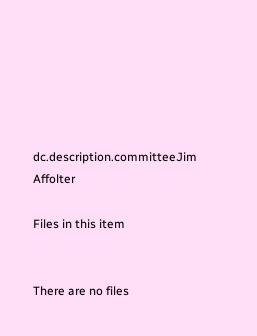dc.description.committeeJim Affolter

Files in this item


There are no files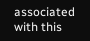associated with this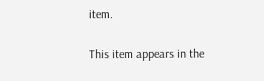item.

This item appears in the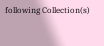following Collection(s)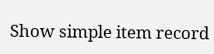Show simple item record